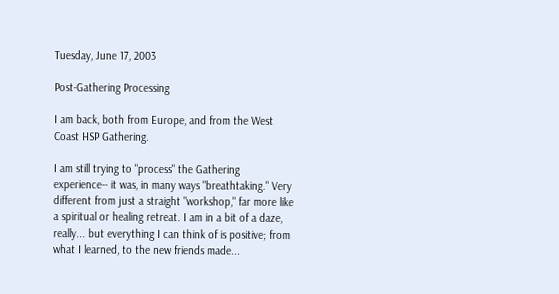Tuesday, June 17, 2003

Post-Gathering Processing

I am back, both from Europe, and from the West Coast HSP Gathering.

I am still trying to "process" the Gathering experience-- it was, in many ways "breathtaking." Very different from just a straight "workshop," far more like a spiritual or healing retreat. I am in a bit of a daze, really... but everything I can think of is positive; from what I learned, to the new friends made...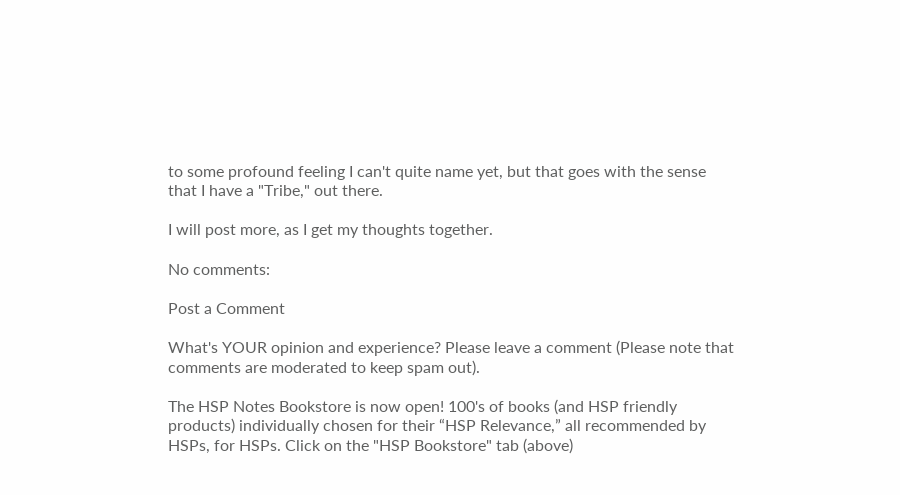to some profound feeling I can't quite name yet, but that goes with the sense that I have a "Tribe," out there.

I will post more, as I get my thoughts together.

No comments:

Post a Comment

What's YOUR opinion and experience? Please leave a comment (Please note that comments are moderated to keep spam out).

The HSP Notes Bookstore is now open! 100's of books (and HSP friendly products) individually chosen for their “HSP Relevance,” all recommended by HSPs, for HSPs. Click on the "HSP Bookstore" tab (above)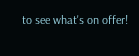to see what's on offer!